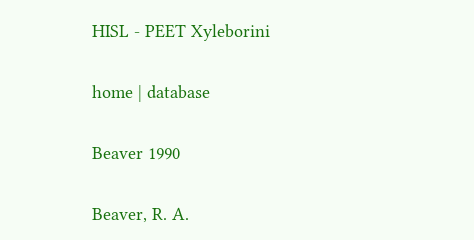HISL - PEET Xyleborini

home | database

Beaver 1990

Beaver, R. A.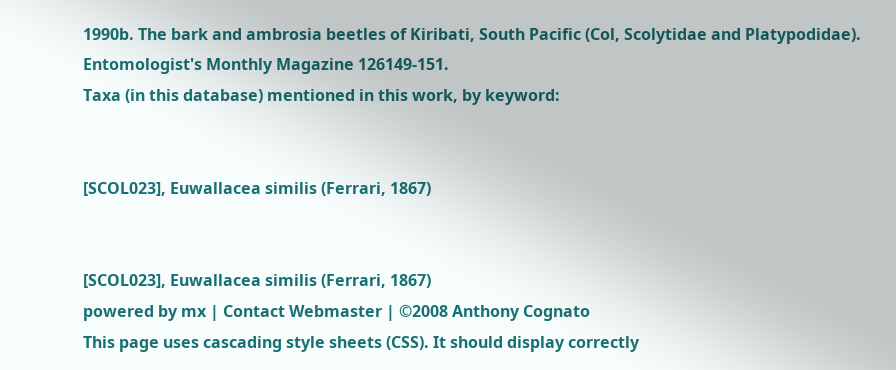1990b. The bark and ambrosia beetles of Kiribati, South Pacific (Col, Scolytidae and Platypodidae). Entomologist's Monthly Magazine 126149-151.
Taxa (in this database) mentioned in this work, by keyword:


[SCOL023], Euwallacea similis (Ferrari, 1867)


[SCOL023], Euwallacea similis (Ferrari, 1867)
powered by mx | Contact Webmaster | ©2008 Anthony Cognato
This page uses cascading style sheets (CSS). It should display correctly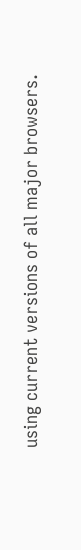using current versions of all major browsers.